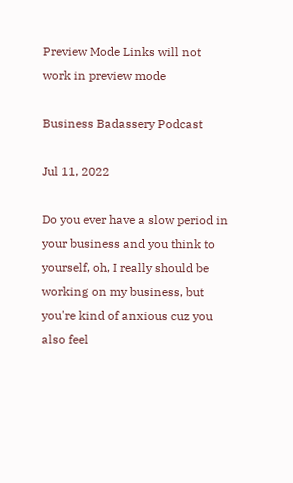Preview Mode Links will not work in preview mode

Business Badassery Podcast

Jul 11, 2022

Do you ever have a slow period in your business and you think to yourself, oh, I really should be working on my business, but you're kind of anxious cuz you also feel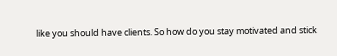like you should have clients. So how do you stay motivated and stick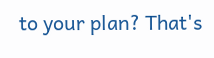to your plan? That's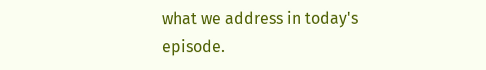what we address in today's episode.